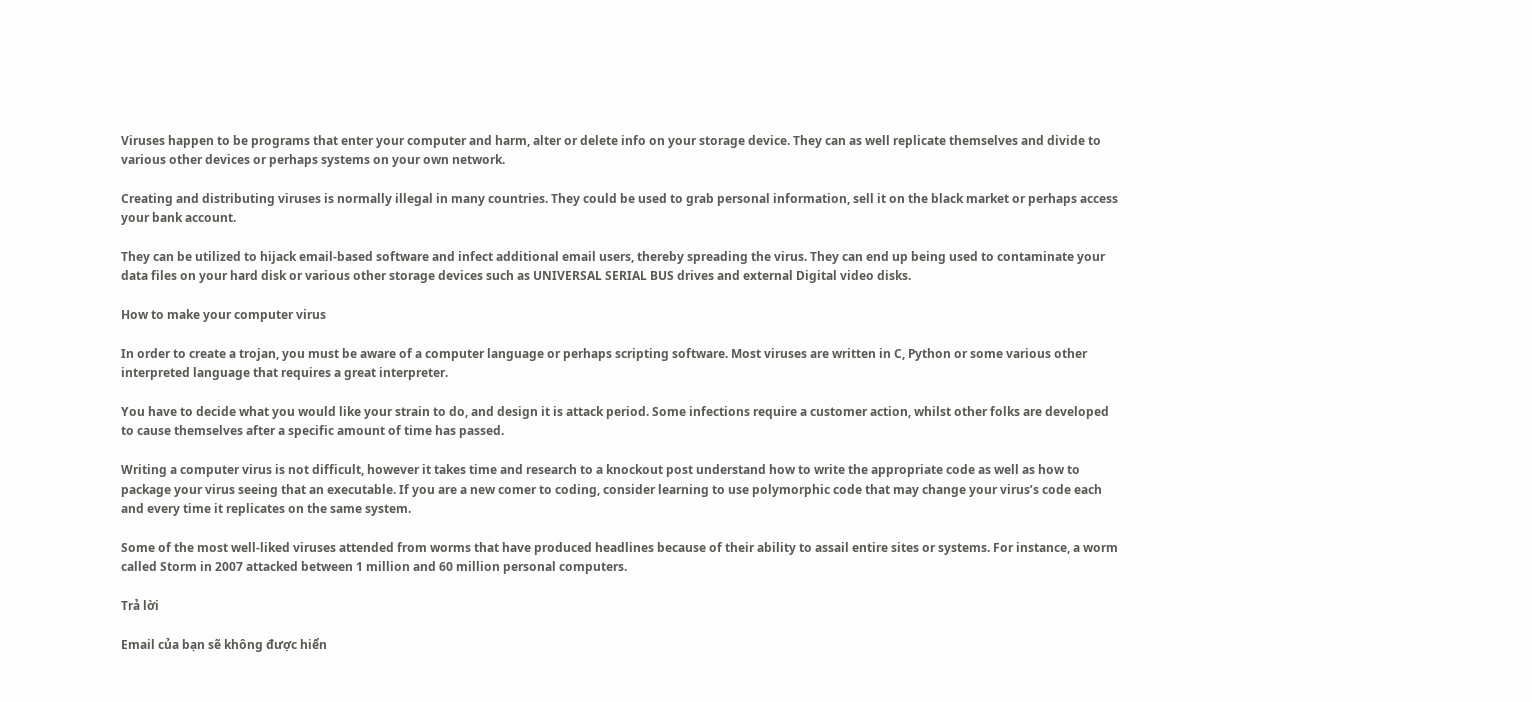Viruses happen to be programs that enter your computer and harm, alter or delete info on your storage device. They can as well replicate themselves and divide to various other devices or perhaps systems on your own network.

Creating and distributing viruses is normally illegal in many countries. They could be used to grab personal information, sell it on the black market or perhaps access your bank account.

They can be utilized to hijack email-based software and infect additional email users, thereby spreading the virus. They can end up being used to contaminate your data files on your hard disk or various other storage devices such as UNIVERSAL SERIAL BUS drives and external Digital video disks.

How to make your computer virus

In order to create a trojan, you must be aware of a computer language or perhaps scripting software. Most viruses are written in C, Python or some various other interpreted language that requires a great interpreter.

You have to decide what you would like your strain to do, and design it is attack period. Some infections require a customer action, whilst other folks are developed to cause themselves after a specific amount of time has passed.

Writing a computer virus is not difficult, however it takes time and research to a knockout post understand how to write the appropriate code as well as how to package your virus seeing that an executable. If you are a new comer to coding, consider learning to use polymorphic code that may change your virus’s code each and every time it replicates on the same system.

Some of the most well-liked viruses attended from worms that have produced headlines because of their ability to assail entire sites or systems. For instance, a worm called Storm in 2007 attacked between 1 million and 60 million personal computers.

Trả lời

Email của bạn sẽ không được hiển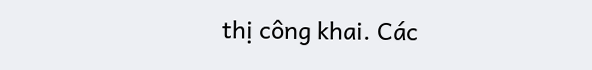thị công khai. Các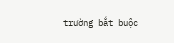trường bắt buộc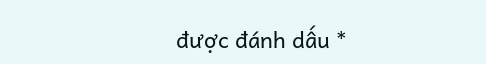được đánh dấu *